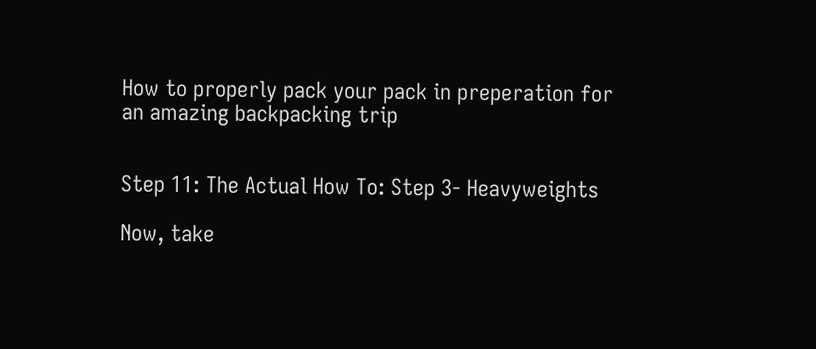How to properly pack your pack in preperation for an amazing backpacking trip


Step 11: The Actual How To: Step 3- Heavyweights

Now, take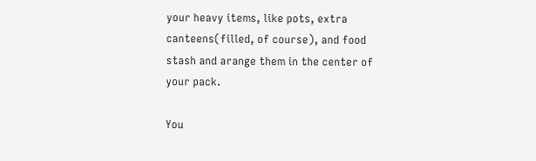your heavy items, like pots, extra canteens(filled, of course), and food stash and arange them in the center of your pack.

You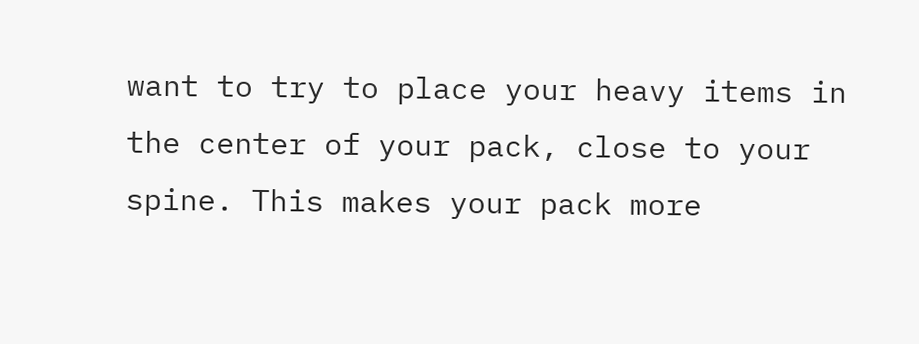want to try to place your heavy items in the center of your pack, close to your spine. This makes your pack more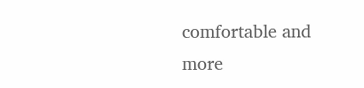comfortable and more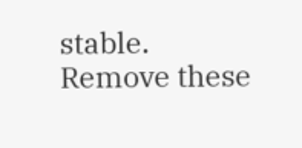stable.
Remove these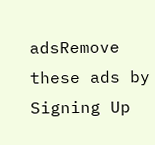adsRemove these ads by Signing Up